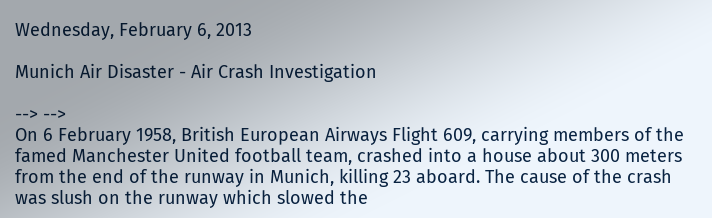Wednesday, February 6, 2013

Munich Air Disaster - Air Crash Investigation

--> -->
On 6 February 1958, British European Airways Flight 609, carrying members of the famed Manchester United football team, crashed into a house about 300 meters from the end of the runway in Munich, killing 23 aboard. The cause of the crash was slush on the runway which slowed the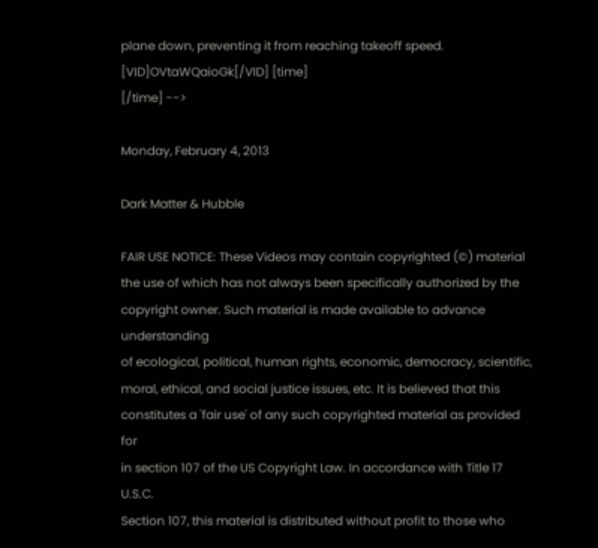plane down, preventing it from reaching takeoff speed.
[VID]OVtaWQaioGk[/VID] [time]
[/time] -->

Monday, February 4, 2013

Dark Matter & Hubble

FAIR USE NOTICE: These Videos may contain copyrighted (©) material
the use of which has not always been specifically authorized by the
copyright owner. Such material is made available to advance understanding
of ecological, political, human rights, economic, democracy, scientific,
moral, ethical, and social justice issues, etc. It is believed that this
constitutes a 'fair use' of any such copyrighted material as provided for
in section 107 of the US Copyright Law. In accordance with Title 17 U.S.C.
Section 107, this material is distributed without profit to those who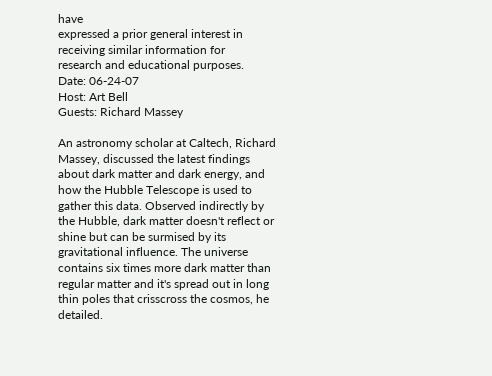have
expressed a prior general interest in receiving similar information for
research and educational purposes.
Date: 06-24-07
Host: Art Bell
Guests: Richard Massey

An astronomy scholar at Caltech, Richard Massey, discussed the latest findings about dark matter and dark energy, and how the Hubble Telescope is used to gather this data. Observed indirectly by the Hubble, dark matter doesn't reflect or shine but can be surmised by its gravitational influence. The universe contains six times more dark matter than regular matter and it's spread out in long thin poles that crisscross the cosmos, he detailed.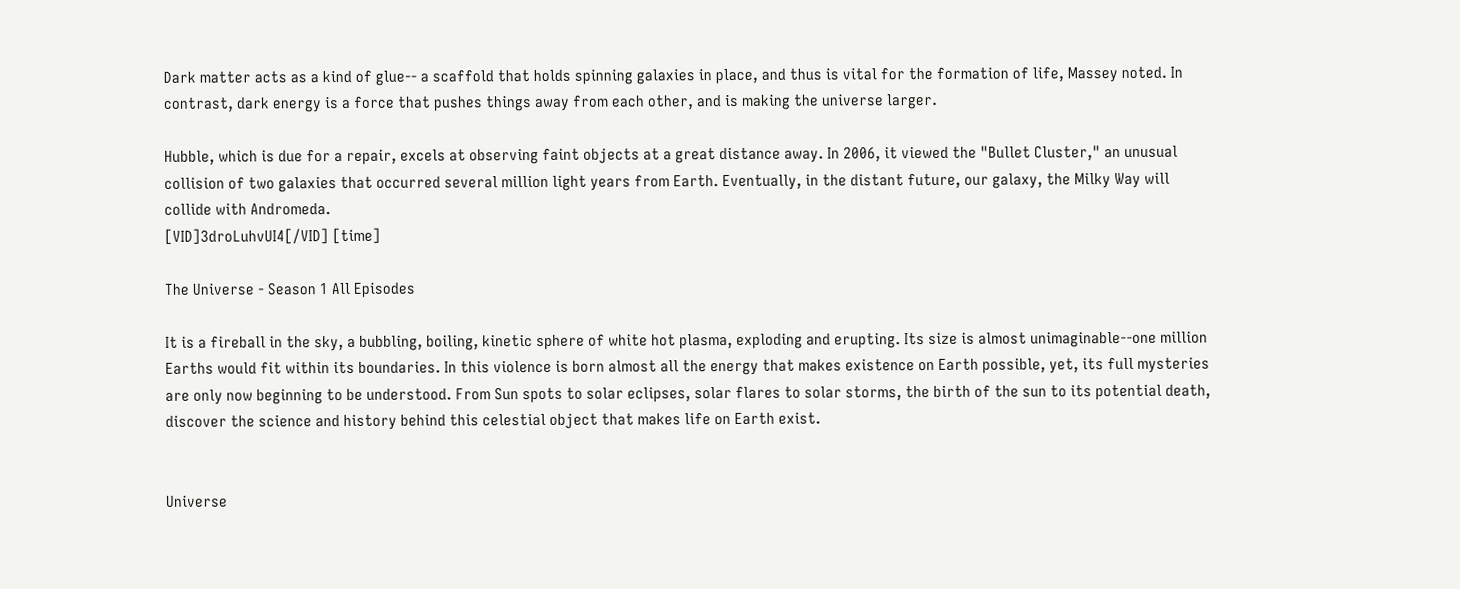Dark matter acts as a kind of glue-- a scaffold that holds spinning galaxies in place, and thus is vital for the formation of life, Massey noted. In contrast, dark energy is a force that pushes things away from each other, and is making the universe larger.

Hubble, which is due for a repair, excels at observing faint objects at a great distance away. In 2006, it viewed the "Bullet Cluster," an unusual collision of two galaxies that occurred several million light years from Earth. Eventually, in the distant future, our galaxy, the Milky Way will collide with Andromeda.
[VID]3droLuhvUI4[/VID] [time]

The Universe - Season 1 All Episodes

It is a fireball in the sky, a bubbling, boiling, kinetic sphere of white hot plasma, exploding and erupting. Its size is almost unimaginable--one million Earths would fit within its boundaries. In this violence is born almost all the energy that makes existence on Earth possible, yet, its full mysteries are only now beginning to be understood. From Sun spots to solar eclipses, solar flares to solar storms, the birth of the sun to its potential death, discover the science and history behind this celestial object that makes life on Earth exist.


Universe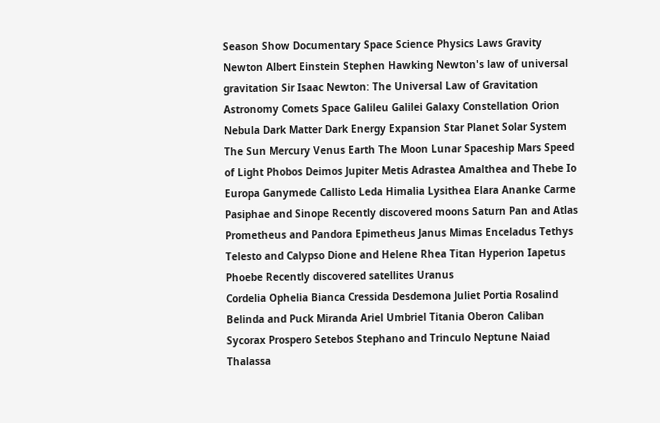Season Show Documentary Space Science Physics Laws Gravity Newton Albert Einstein Stephen Hawking Newton's law of universal gravitation Sir Isaac Newton: The Universal Law of Gravitation Astronomy Comets Space Galileu Galilei Galaxy Constellation Orion Nebula Dark Matter Dark Energy Expansion Star Planet Solar System The Sun Mercury Venus Earth The Moon Lunar Spaceship Mars Speed of Light Phobos Deimos Jupiter Metis Adrastea Amalthea and Thebe Io Europa Ganymede Callisto Leda Himalia Lysithea Elara Ananke Carme Pasiphae and Sinope Recently discovered moons Saturn Pan and Atlas Prometheus and Pandora Epimetheus Janus Mimas Enceladus Tethys Telesto and Calypso Dione and Helene Rhea Titan Hyperion Iapetus Phoebe Recently discovered satellites Uranus
Cordelia Ophelia Bianca Cressida Desdemona Juliet Portia Rosalind Belinda and Puck Miranda Ariel Umbriel Titania Oberon Caliban Sycorax Prospero Setebos Stephano and Trinculo Neptune Naiad Thalassa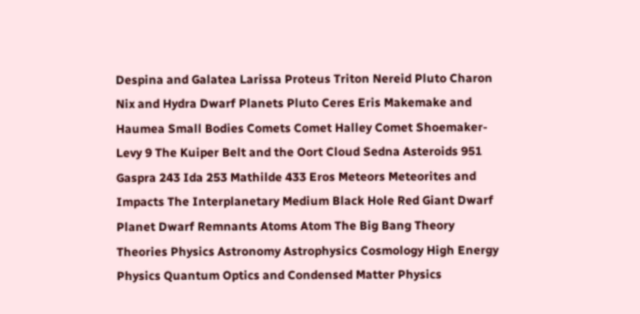Despina and Galatea Larissa Proteus Triton Nereid Pluto Charon Nix and Hydra Dwarf Planets Pluto Ceres Eris Makemake and Haumea Small Bodies Comets Comet Halley Comet Shoemaker-Levy 9 The Kuiper Belt and the Oort Cloud Sedna Asteroids 951 Gaspra 243 Ida 253 Mathilde 433 Eros Meteors Meteorites and Impacts The Interplanetary Medium Black Hole Red Giant Dwarf Planet Dwarf Remnants Atoms Atom The Big Bang Theory Theories Physics Astronomy Astrophysics Cosmology High Energy Physics Quantum Optics and Condensed Matter Physics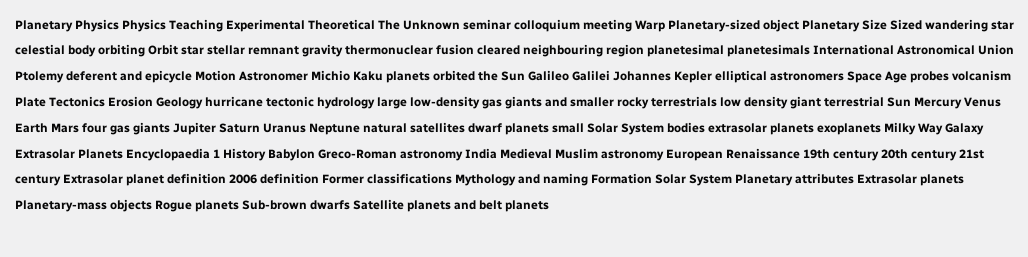Planetary Physics Physics Teaching Experimental Theoretical The Unknown seminar colloquium meeting Warp Planetary-sized object Planetary Size Sized wandering star celestial body orbiting Orbit star stellar remnant gravity thermonuclear fusion cleared neighbouring region planetesimal planetesimals International Astronomical Union Ptolemy deferent and epicycle Motion Astronomer Michio Kaku planets orbited the Sun Galileo Galilei Johannes Kepler elliptical astronomers Space Age probes volcanism Plate Tectonics Erosion Geology hurricane tectonic hydrology large low-density gas giants and smaller rocky terrestrials low density giant terrestrial Sun Mercury Venus Earth Mars four gas giants Jupiter Saturn Uranus Neptune natural satellites dwarf planets small Solar System bodies extrasolar planets exoplanets Milky Way Galaxy Extrasolar Planets Encyclopaedia 1 History Babylon Greco-Roman astronomy India Medieval Muslim astronomy European Renaissance 19th century 20th century 21st century Extrasolar planet definition 2006 definition Former classifications Mythology and naming Formation Solar System Planetary attributes Extrasolar planets Planetary-mass objects Rogue planets Sub-brown dwarfs Satellite planets and belt planets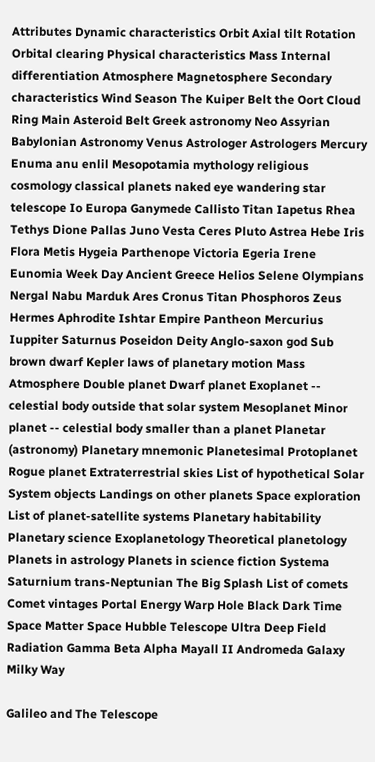Attributes Dynamic characteristics Orbit Axial tilt Rotation Orbital clearing Physical characteristics Mass Internal differentiation Atmosphere Magnetosphere Secondary characteristics Wind Season The Kuiper Belt the Oort Cloud Ring Main Asteroid Belt Greek astronomy Neo Assyrian Babylonian Astronomy Venus Astrologer Astrologers Mercury Enuma anu enlil Mesopotamia mythology religious cosmology classical planets naked eye wandering star telescope Io Europa Ganymede Callisto Titan Iapetus Rhea Tethys Dione Pallas Juno Vesta Ceres Pluto Astrea Hebe Iris Flora Metis Hygeia Parthenope Victoria Egeria Irene Eunomia Week Day Ancient Greece Helios Selene Olympians Nergal Nabu Marduk Ares Cronus Titan Phosphoros Zeus Hermes Aphrodite Ishtar Empire Pantheon Mercurius Iuppiter Saturnus Poseidon Deity Anglo-saxon god Sub brown dwarf Kepler laws of planetary motion Mass Atmosphere Double planet Dwarf planet Exoplanet -- celestial body outside that solar system Mesoplanet Minor planet -- celestial body smaller than a planet Planetar (astronomy) Planetary mnemonic Planetesimal Protoplanet Rogue planet Extraterrestrial skies List of hypothetical Solar System objects Landings on other planets Space exploration List of planet-satellite systems Planetary habitability Planetary science Exoplanetology Theoretical planetology Planets in astrology Planets in science fiction Systema Saturnium trans-Neptunian The Big Splash List of comets Comet vintages Portal Energy Warp Hole Black Dark Time Space Matter Space Hubble Telescope Ultra Deep Field Radiation Gamma Beta Alpha Mayall II Andromeda Galaxy Milky Way

Galileo and The Telescope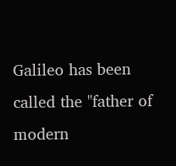Galileo has been called the "father of modern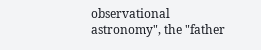observational astronomy", the "father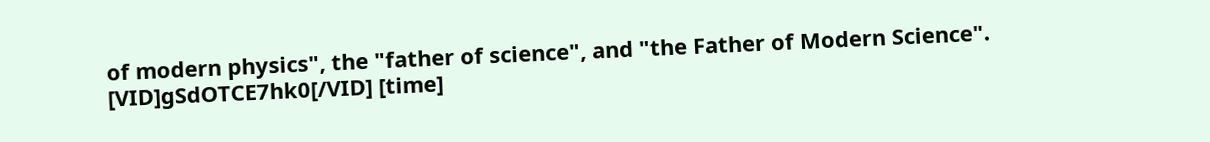of modern physics", the "father of science", and "the Father of Modern Science".
[VID]gSdOTCE7hk0[/VID] [time]